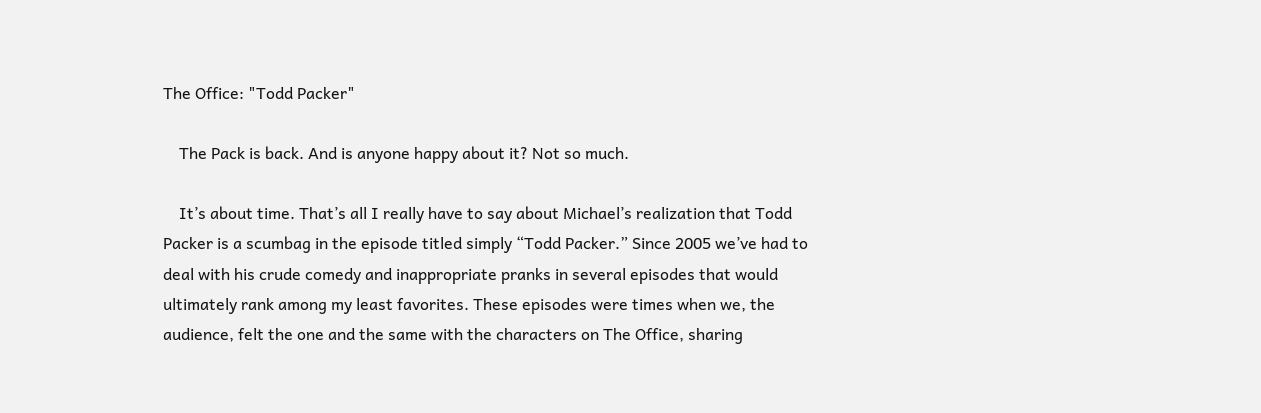The Office: "Todd Packer"

    The Pack is back. And is anyone happy about it? Not so much.

    It’s about time. That’s all I really have to say about Michael’s realization that Todd Packer is a scumbag in the episode titled simply “Todd Packer.” Since 2005 we’ve had to deal with his crude comedy and inappropriate pranks in several episodes that would ultimately rank among my least favorites. These episodes were times when we, the audience, felt the one and the same with the characters on The Office, sharing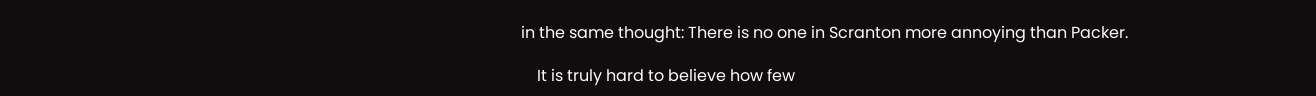in the same thought: There is no one in Scranton more annoying than Packer.

    It is truly hard to believe how few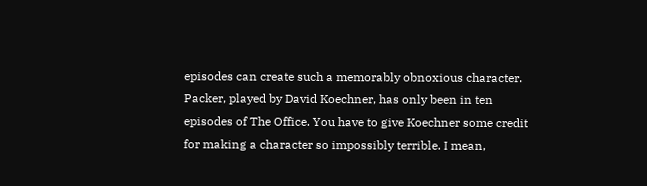episodes can create such a memorably obnoxious character. Packer, played by David Koechner, has only been in ten episodes of The Office. You have to give Koechner some credit for making a character so impossibly terrible. I mean,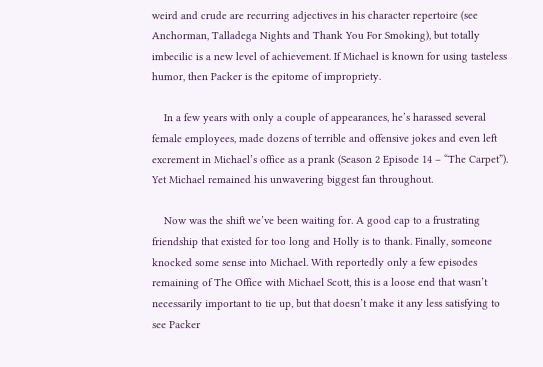weird and crude are recurring adjectives in his character repertoire (see Anchorman, Talladega Nights and Thank You For Smoking), but totally imbecilic is a new level of achievement. If Michael is known for using tasteless humor, then Packer is the epitome of impropriety.

    In a few years with only a couple of appearances, he’s harassed several female employees, made dozens of terrible and offensive jokes and even left excrement in Michael’s office as a prank (Season 2 Episode 14 – “The Carpet”). Yet Michael remained his unwavering biggest fan throughout.

    Now was the shift we’ve been waiting for. A good cap to a frustrating friendship that existed for too long and Holly is to thank. Finally, someone knocked some sense into Michael. With reportedly only a few episodes remaining of The Office with Michael Scott, this is a loose end that wasn’t necessarily important to tie up, but that doesn’t make it any less satisfying to see Packer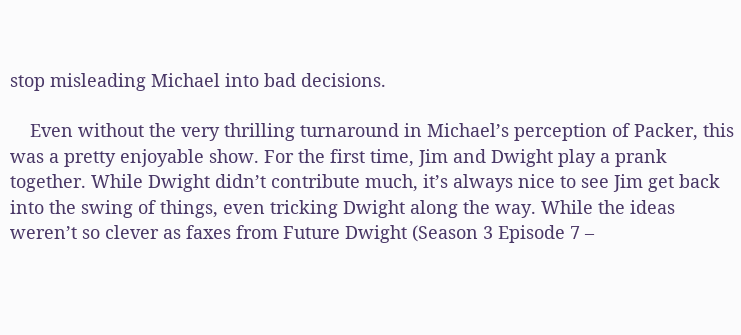stop misleading Michael into bad decisions.

    Even without the very thrilling turnaround in Michael’s perception of Packer, this was a pretty enjoyable show. For the first time, Jim and Dwight play a prank together. While Dwight didn’t contribute much, it’s always nice to see Jim get back into the swing of things, even tricking Dwight along the way. While the ideas weren’t so clever as faxes from Future Dwight (Season 3 Episode 7 –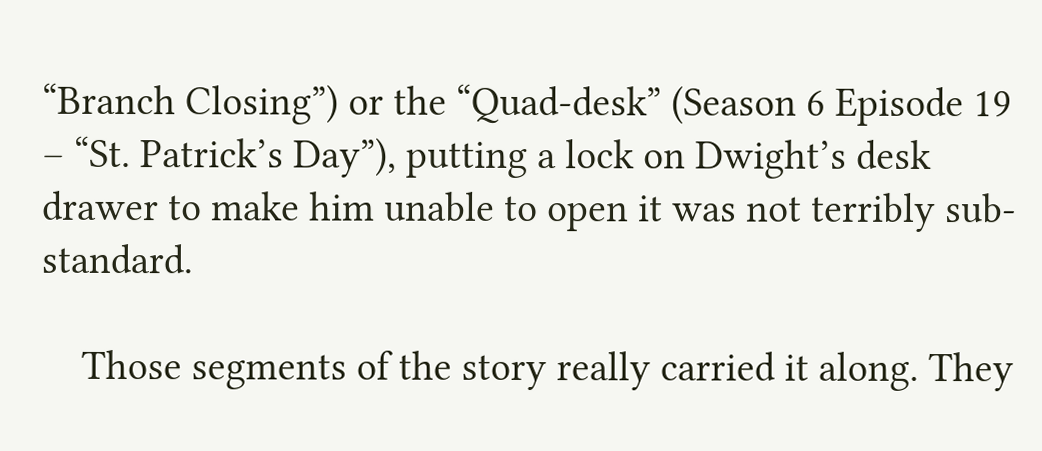“Branch Closing”) or the “Quad-desk” (Season 6 Episode 19 – “St. Patrick’s Day”), putting a lock on Dwight’s desk drawer to make him unable to open it was not terribly sub-standard.

    Those segments of the story really carried it along. They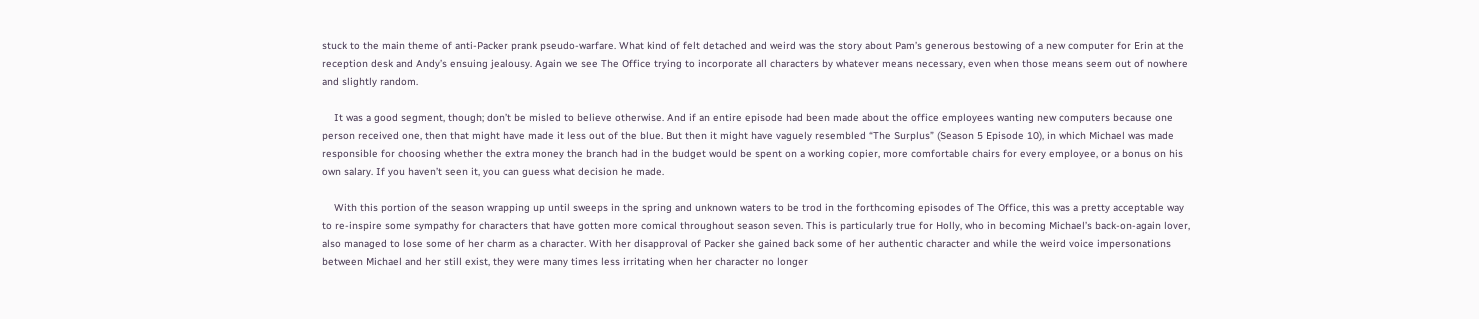stuck to the main theme of anti-Packer prank pseudo-warfare. What kind of felt detached and weird was the story about Pam’s generous bestowing of a new computer for Erin at the reception desk and Andy’s ensuing jealousy. Again we see The Office trying to incorporate all characters by whatever means necessary, even when those means seem out of nowhere and slightly random.

    It was a good segment, though; don’t be misled to believe otherwise. And if an entire episode had been made about the office employees wanting new computers because one person received one, then that might have made it less out of the blue. But then it might have vaguely resembled “The Surplus” (Season 5 Episode 10), in which Michael was made responsible for choosing whether the extra money the branch had in the budget would be spent on a working copier, more comfortable chairs for every employee, or a bonus on his own salary. If you haven’t seen it, you can guess what decision he made.

    With this portion of the season wrapping up until sweeps in the spring and unknown waters to be trod in the forthcoming episodes of The Office, this was a pretty acceptable way to re-inspire some sympathy for characters that have gotten more comical throughout season seven. This is particularly true for Holly, who in becoming Michael’s back-on-again lover, also managed to lose some of her charm as a character. With her disapproval of Packer she gained back some of her authentic character and while the weird voice impersonations between Michael and her still exist, they were many times less irritating when her character no longer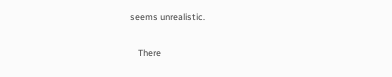seems unrealistic.

    There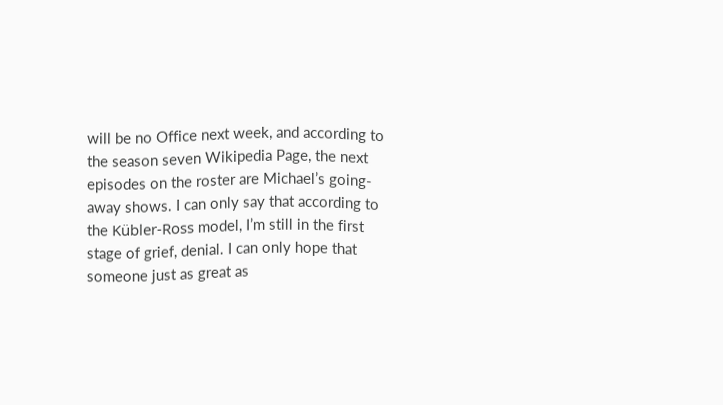will be no Office next week, and according to the season seven Wikipedia Page, the next episodes on the roster are Michael’s going-away shows. I can only say that according to the Kübler-Ross model, I’m still in the first stage of grief, denial. I can only hope that someone just as great as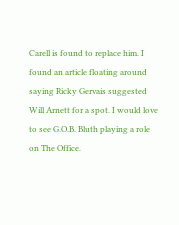Carell is found to replace him. I found an article floating around saying Ricky Gervais suggested Will Arnett for a spot. I would love to see G.O.B. Bluth playing a role on The Office.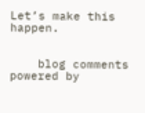Let’s make this happen.


    blog comments powered by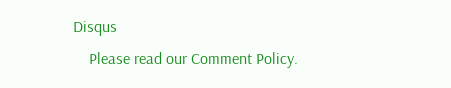Disqus
    Please read our Comment Policy.